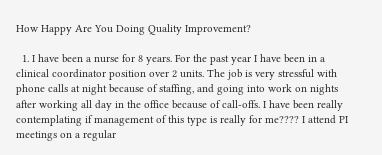How Happy Are You Doing Quality Improvement?

  1. I have been a nurse for 8 years. For the past year I have been in a clinical coordinator position over 2 units. The job is very stressful with phone calls at night because of staffing, and going into work on nights after working all day in the office because of call-offs. I have been really contemplating if management of this type is really for me???? I attend PI meetings on a regular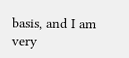basis, and I am very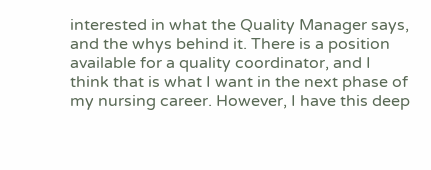interested in what the Quality Manager says, and the whys behind it. There is a position available for a quality coordinator, and I think that is what I want in the next phase of my nursing career. However, I have this deep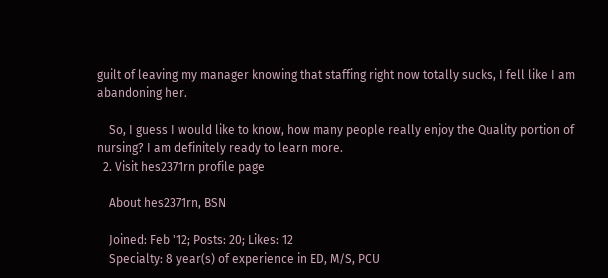guilt of leaving my manager knowing that staffing right now totally sucks, I fell like I am abandoning her.

    So, I guess I would like to know, how many people really enjoy the Quality portion of nursing? I am definitely ready to learn more.
  2. Visit hes2371rn profile page

    About hes2371rn, BSN

    Joined: Feb '12; Posts: 20; Likes: 12
    Specialty: 8 year(s) of experience in ED, M/S, PCU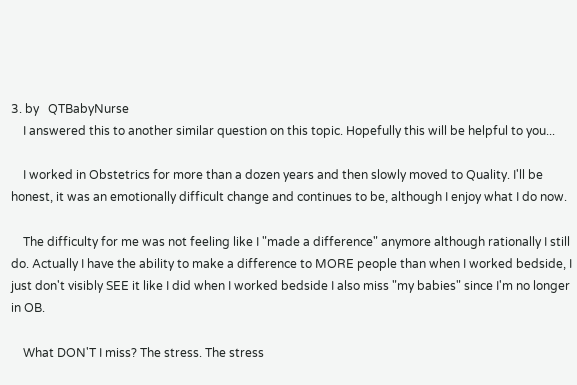3. by   QTBabyNurse
    I answered this to another similar question on this topic. Hopefully this will be helpful to you...

    I worked in Obstetrics for more than a dozen years and then slowly moved to Quality. I'll be honest, it was an emotionally difficult change and continues to be, although I enjoy what I do now.

    The difficulty for me was not feeling like I "made a difference" anymore although rationally I still do. Actually I have the ability to make a difference to MORE people than when I worked bedside, I just don't visibly SEE it like I did when I worked bedside I also miss "my babies" since I'm no longer in OB.

    What DON'T I miss? The stress. The stress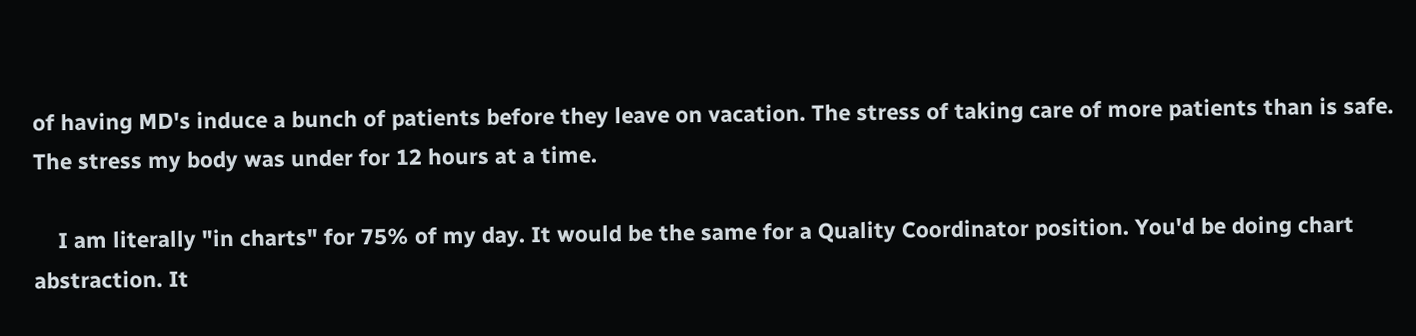of having MD's induce a bunch of patients before they leave on vacation. The stress of taking care of more patients than is safe. The stress my body was under for 12 hours at a time.

    I am literally "in charts" for 75% of my day. It would be the same for a Quality Coordinator position. You'd be doing chart abstraction. It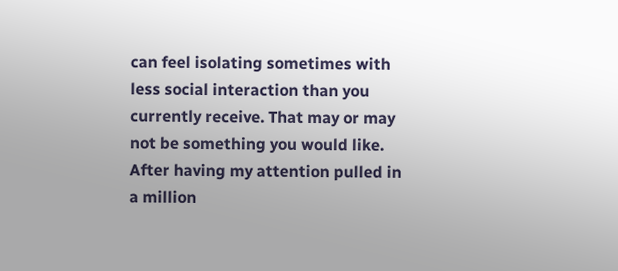can feel isolating sometimes with less social interaction than you currently receive. That may or may not be something you would like. After having my attention pulled in a million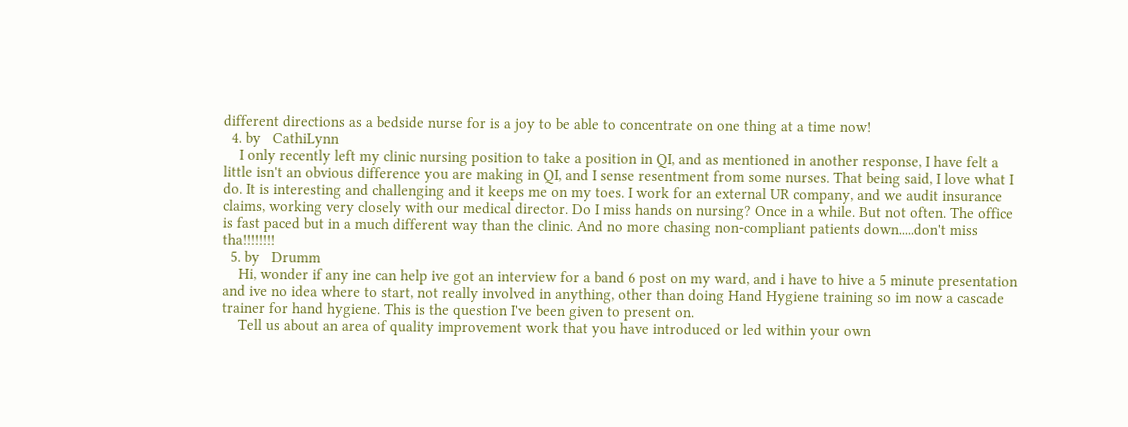different directions as a bedside nurse for is a joy to be able to concentrate on one thing at a time now!
  4. by   CathiLynn
    I only recently left my clinic nursing position to take a position in QI, and as mentioned in another response, I have felt a little isn't an obvious difference you are making in QI, and I sense resentment from some nurses. That being said, I love what I do. It is interesting and challenging and it keeps me on my toes. I work for an external UR company, and we audit insurance claims, working very closely with our medical director. Do I miss hands on nursing? Once in a while. But not often. The office is fast paced but in a much different way than the clinic. And no more chasing non-compliant patients down.....don't miss tha!!!!!!!!
  5. by   Drumm
    Hi, wonder if any ine can help ive got an interview for a band 6 post on my ward, and i have to hive a 5 minute presentation and ive no idea where to start, not really involved in anything, other than doing Hand Hygiene training so im now a cascade trainer for hand hygiene. This is the question I've been given to present on.
    Tell us about an area of quality improvement work that you have introduced or led within your own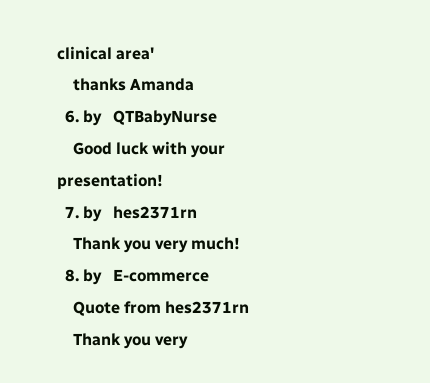clinical area'
    thanks Amanda
  6. by   QTBabyNurse
    Good luck with your presentation!
  7. by   hes2371rn
    Thank you very much!
  8. by   E-commerce
    Quote from hes2371rn
    Thank you very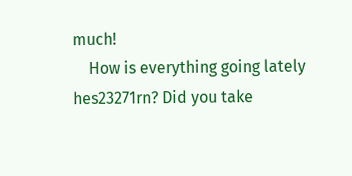much!
    How is everything going lately hes23271rn? Did you take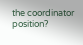the coordinator position?